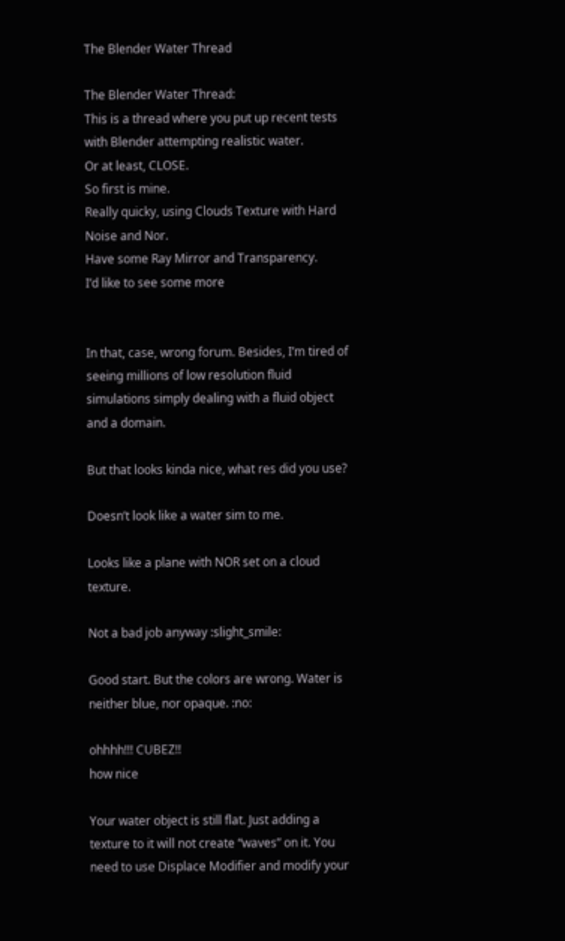The Blender Water Thread

The Blender Water Thread:
This is a thread where you put up recent tests with Blender attempting realistic water.
Or at least, CLOSE.
So first is mine.
Really quicky, using Clouds Texture with Hard Noise and Nor.
Have some Ray Mirror and Transparency.
I’d like to see some more


In that, case, wrong forum. Besides, I’m tired of seeing millions of low resolution fluid simulations simply dealing with a fluid object and a domain.

But that looks kinda nice, what res did you use?

Doesn’t look like a water sim to me.

Looks like a plane with NOR set on a cloud texture.

Not a bad job anyway :slight_smile:

Good start. But the colors are wrong. Water is neither blue, nor opaque. :no:

ohhhh!!! CUBEZ!!
how nice

Your water object is still flat. Just adding a texture to it will not create “waves” on it. You need to use Displace Modifier and modify your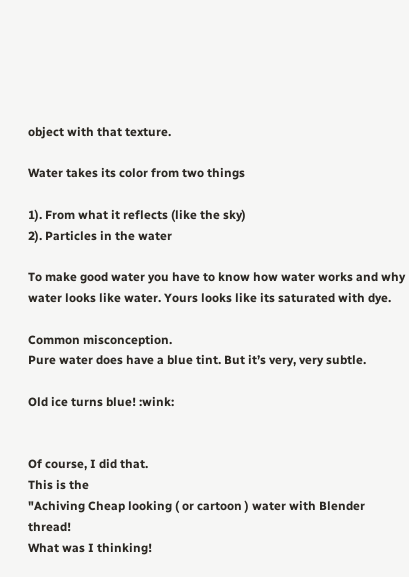object with that texture.

Water takes its color from two things

1). From what it reflects (like the sky)
2). Particles in the water

To make good water you have to know how water works and why water looks like water. Yours looks like its saturated with dye.

Common misconception.
Pure water does have a blue tint. But it’s very, very subtle.

Old ice turns blue! :wink:


Of course, I did that.
This is the
"Achiving Cheap looking ( or cartoon ) water with Blender thread!
What was I thinking!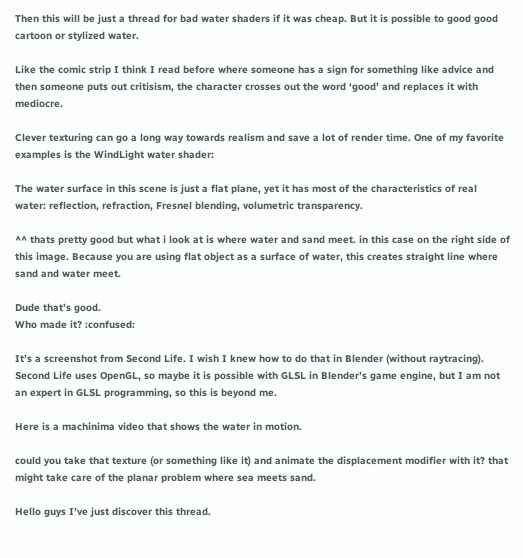Then this will be just a thread for bad water shaders if it was cheap. But it is possible to good good cartoon or stylized water.

Like the comic strip I think I read before where someone has a sign for something like advice and then someone puts out critisism, the character crosses out the word ‘good’ and replaces it with mediocre.

Clever texturing can go a long way towards realism and save a lot of render time. One of my favorite examples is the WindLight water shader:

The water surface in this scene is just a flat plane, yet it has most of the characteristics of real water: reflection, refraction, Fresnel blending, volumetric transparency.

^^ thats pretty good but what i look at is where water and sand meet. in this case on the right side of this image. Because you are using flat object as a surface of water, this creates straight line where sand and water meet.

Dude that’s good.
Who made it? :confused:

It’s a screenshot from Second Life. I wish I knew how to do that in Blender (without raytracing). Second Life uses OpenGL, so maybe it is possible with GLSL in Blender’s game engine, but I am not an expert in GLSL programming, so this is beyond me.

Here is a machinima video that shows the water in motion.

could you take that texture (or something like it) and animate the displacement modifier with it? that might take care of the planar problem where sea meets sand.

Hello guys I’ve just discover this thread.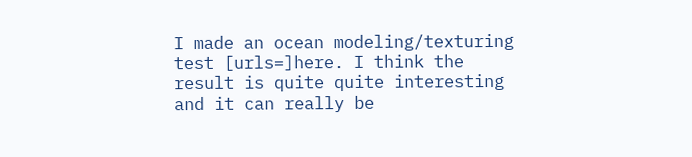I made an ocean modeling/texturing test [urls=]here. I think the result is quite quite interesting and it can really be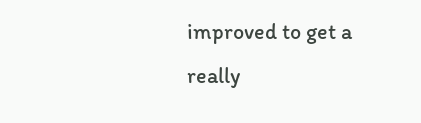improved to get a really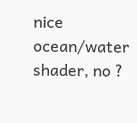nice ocean/water shader, no ?